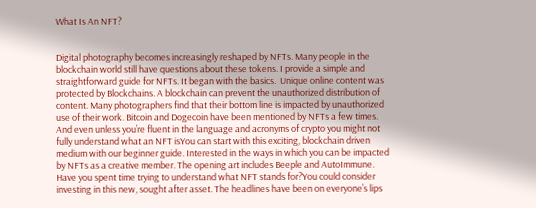What Is An NFT?


Digital photography becomes increasingly reshaped by NFTs. Many people in the blockchain world still have questions about these tokens. I provide a simple and straightforward guide for NFTs. It began with the basics.  Unique online content was protected by Blockchains. A blockchain can prevent the unauthorized distribution of content. Many photographers find that their bottom line is impacted by unauthorized use of their work. Bitcoin and Dogecoin have been mentioned by NFTs a few times. And even unless you’re fluent in the language and acronyms of crypto you might not fully understand what an NFT isYou can start with this exciting, blockchain driven medium with our beginner guide. Interested in the ways in which you can be impacted by NFTs as a creative member. The opening art includes Beeple and AutoImmune. Have you spent time trying to understand what NFT stands for?You could consider investing in this new, sought after asset. The headlines have been on everyone’s lips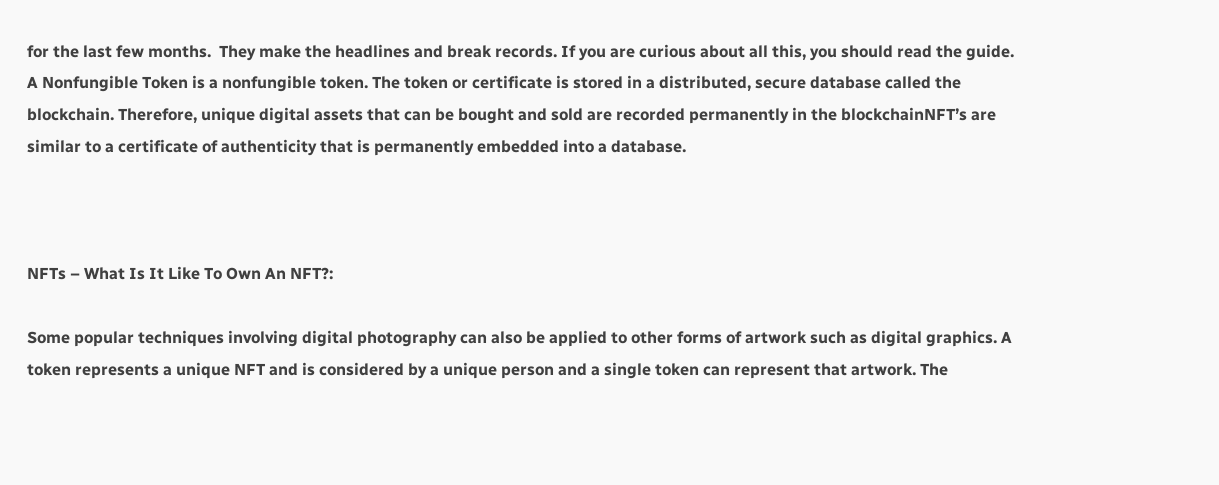for the last few months.  They make the headlines and break records. If you are curious about all this, you should read the guide. A Nonfungible Token is a nonfungible token. The token or certificate is stored in a distributed, secure database called the blockchain. Therefore, unique digital assets that can be bought and sold are recorded permanently in the blockchainNFT’s are similar to a certificate of authenticity that is permanently embedded into a database.



NFTs – What Is It Like To Own An NFT?:

Some popular techniques involving digital photography can also be applied to other forms of artwork such as digital graphics. A token represents a unique NFT and is considered by a unique person and a single token can represent that artwork. The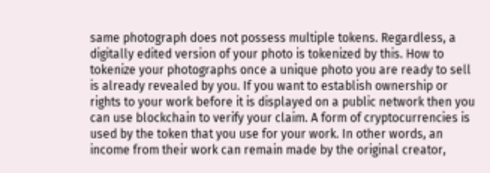same photograph does not possess multiple tokens. Regardless, a digitally edited version of your photo is tokenized by this. How to tokenize your photographs once a unique photo you are ready to sell is already revealed by you. If you want to establish ownership or rights to your work before it is displayed on a public network then you can use blockchain to verify your claim. A form of cryptocurrencies is used by the token that you use for your work. In other words, an income from their work can remain made by the original creator,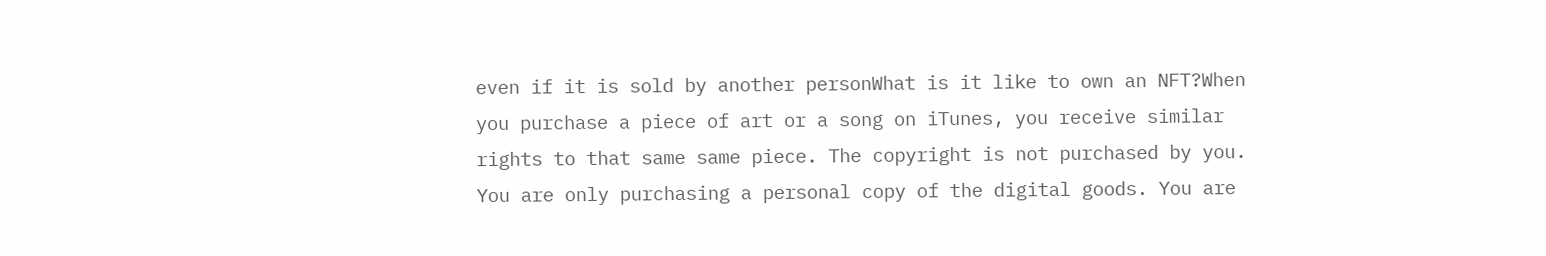even if it is sold by another personWhat is it like to own an NFT?When you purchase a piece of art or a song on iTunes, you receive similar rights to that same same piece. The copyright is not purchased by you.  You are only purchasing a personal copy of the digital goods. You are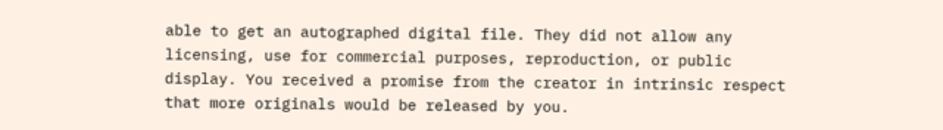able to get an autographed digital file. They did not allow any licensing, use for commercial purposes, reproduction, or public display. You received a promise from the creator in intrinsic respect that more originals would be released by you.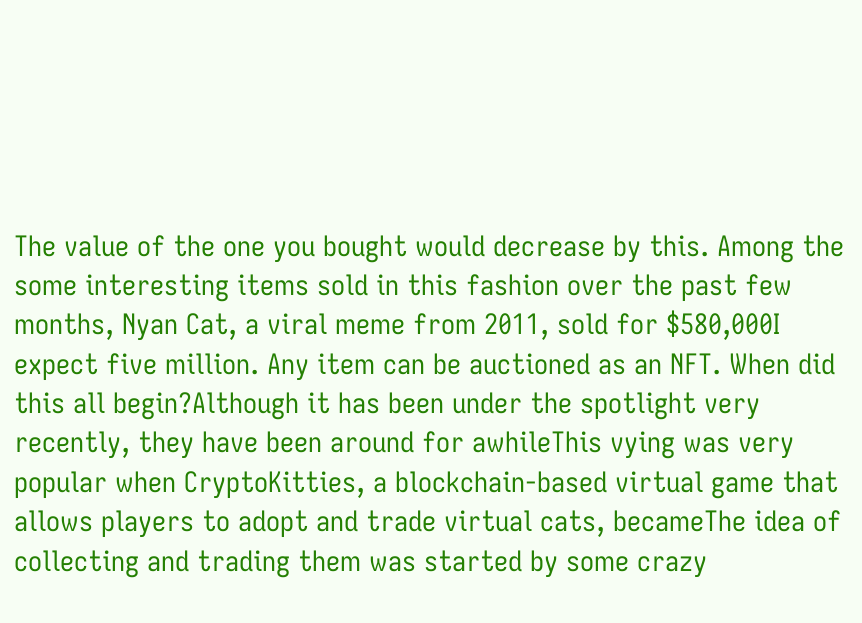The value of the one you bought would decrease by this. Among the some interesting items sold in this fashion over the past few months, Nyan Cat, a viral meme from 2011, sold for $580,000I expect five million. Any item can be auctioned as an NFT. When did this all begin?Although it has been under the spotlight very recently, they have been around for awhileThis vying was very popular when CryptoKitties, a blockchain-based virtual game that allows players to adopt and trade virtual cats, becameThe idea of collecting and trading them was started by some crazy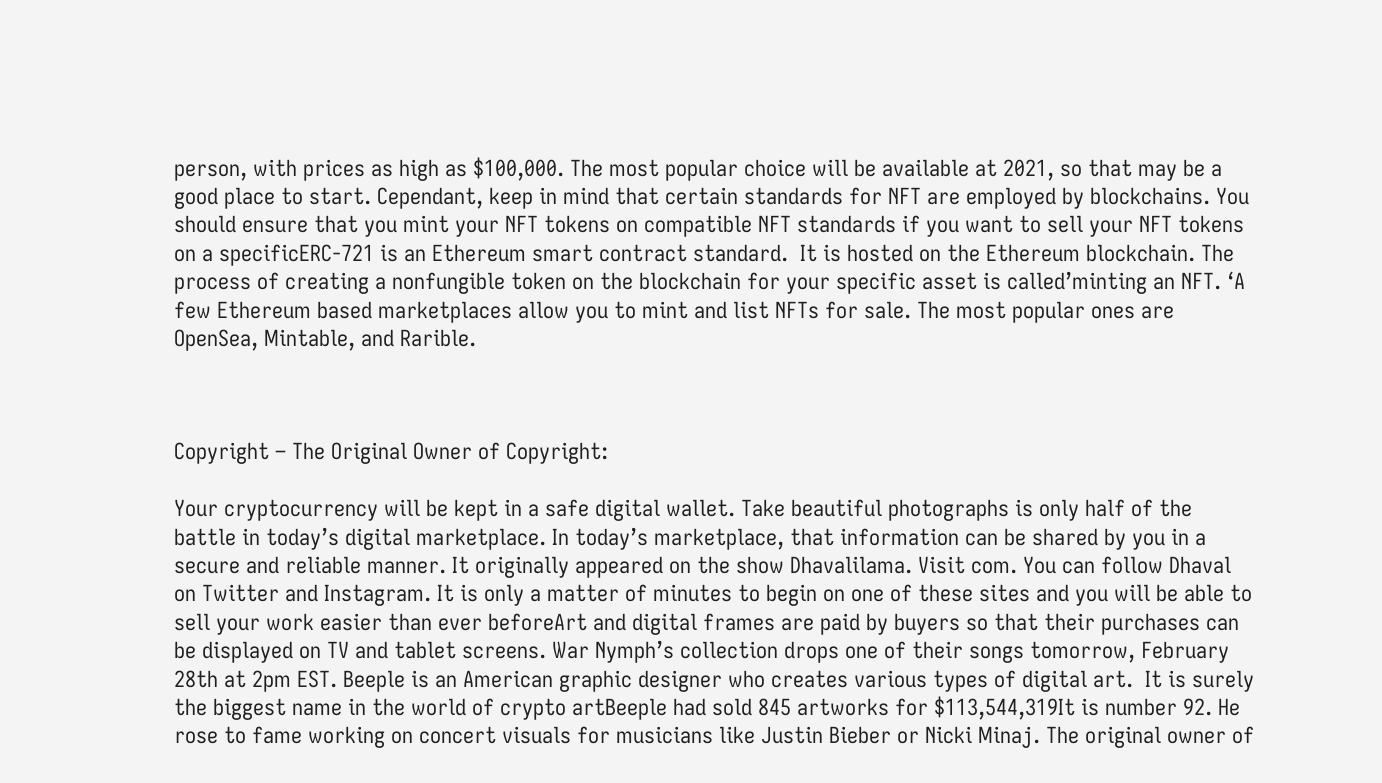person, with prices as high as $100,000. The most popular choice will be available at 2021, so that may be a good place to start. Cependant, keep in mind that certain standards for NFT are employed by blockchains. You should ensure that you mint your NFT tokens on compatible NFT standards if you want to sell your NFT tokens on a specificERC-721 is an Ethereum smart contract standard.  It is hosted on the Ethereum blockchain. The process of creating a nonfungible token on the blockchain for your specific asset is called’minting an NFT. ‘A few Ethereum based marketplaces allow you to mint and list NFTs for sale. The most popular ones are OpenSea, Mintable, and Rarible.



Copyright – The Original Owner of Copyright:

Your cryptocurrency will be kept in a safe digital wallet. Take beautiful photographs is only half of the battle in today’s digital marketplace. In today’s marketplace, that information can be shared by you in a secure and reliable manner. It originally appeared on the show Dhavalilama. Visit com. You can follow Dhaval on Twitter and Instagram. It is only a matter of minutes to begin on one of these sites and you will be able to sell your work easier than ever beforeArt and digital frames are paid by buyers so that their purchases can be displayed on TV and tablet screens. War Nymph’s collection drops one of their songs tomorrow, February 28th at 2pm EST. Beeple is an American graphic designer who creates various types of digital art.  It is surely the biggest name in the world of crypto artBeeple had sold 845 artworks for $113,544,319It is number 92. He rose to fame working on concert visuals for musicians like Justin Bieber or Nicki Minaj. The original owner of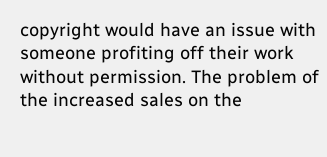copyright would have an issue with someone profiting off their work without permission. The problem of the increased sales on the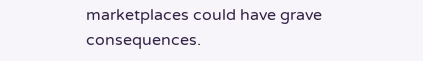marketplaces could have grave consequences.